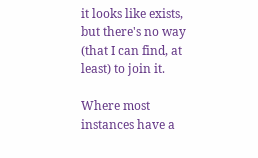it looks like exists, but there's no way (that I can find, at least) to join it.

Where most instances have a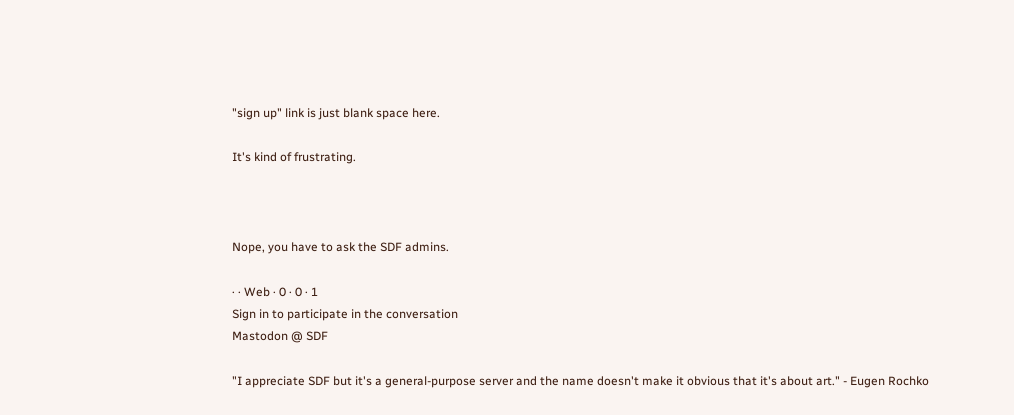"sign up" link is just blank space here.

It's kind of frustrating.



Nope, you have to ask the SDF admins.

· · Web · 0 · 0 · 1
Sign in to participate in the conversation
Mastodon @ SDF

"I appreciate SDF but it's a general-purpose server and the name doesn't make it obvious that it's about art." - Eugen Rochko